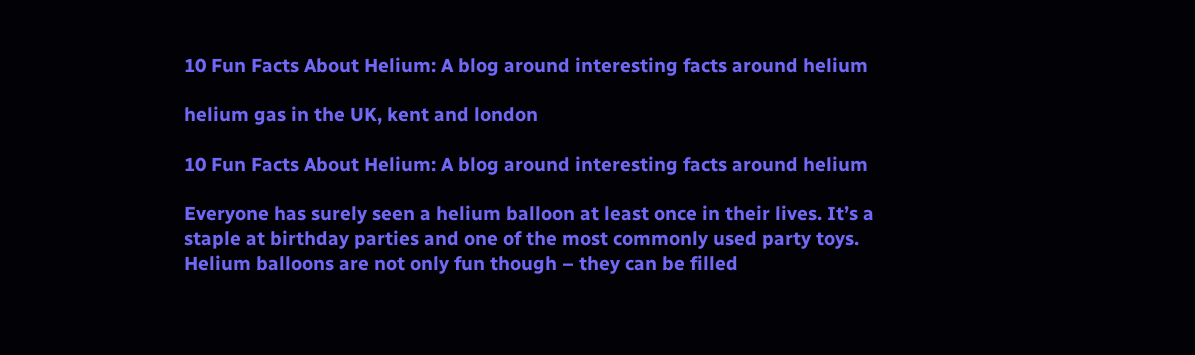10 Fun Facts About Helium: A blog around interesting facts around helium

helium gas in the UK, kent and london

10 Fun Facts About Helium: A blog around interesting facts around helium

Everyone has surely seen a helium balloon at least once in their lives. It’s a staple at birthday parties and one of the most commonly used party toys. Helium balloons are not only fun though – they can be filled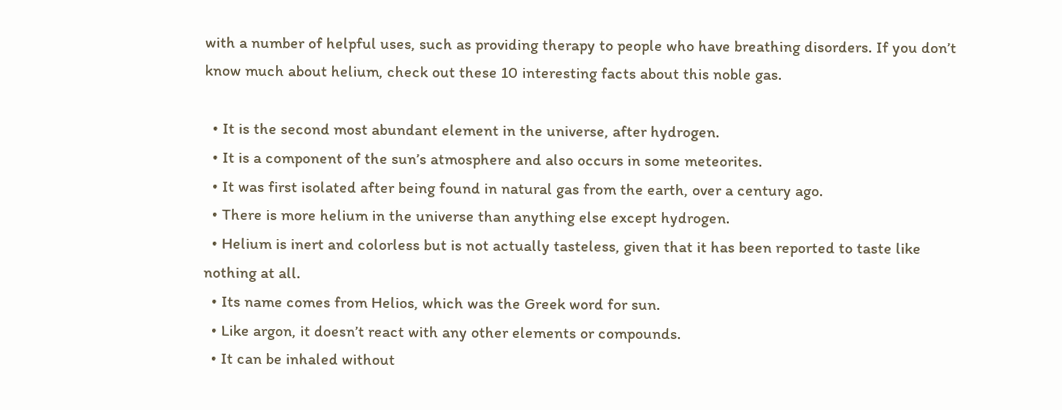with a number of helpful uses, such as providing therapy to people who have breathing disorders. If you don’t know much about helium, check out these 10 interesting facts about this noble gas.

  • It is the second most abundant element in the universe, after hydrogen.
  • It is a component of the sun’s atmosphere and also occurs in some meteorites.
  • It was first isolated after being found in natural gas from the earth, over a century ago.
  • There is more helium in the universe than anything else except hydrogen.
  • Helium is inert and colorless but is not actually tasteless, given that it has been reported to taste like nothing at all.
  • Its name comes from Helios, which was the Greek word for sun.
  • Like argon, it doesn’t react with any other elements or compounds.
  • It can be inhaled without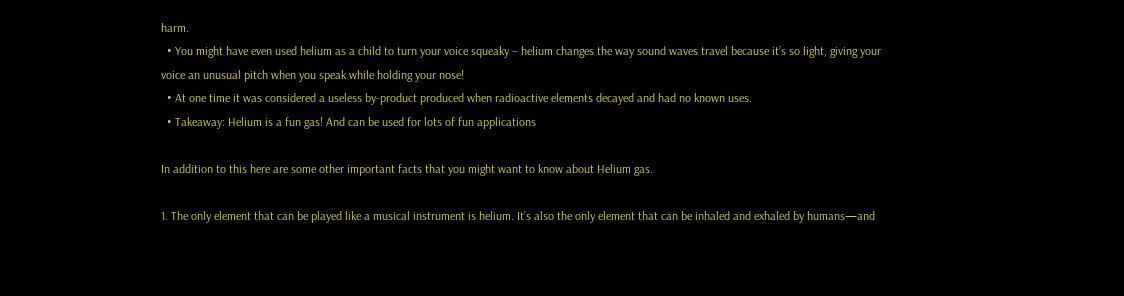harm.
  • You might have even used helium as a child to turn your voice squeaky – helium changes the way sound waves travel because it’s so light, giving your voice an unusual pitch when you speak while holding your nose!
  • At one time it was considered a useless by-product produced when radioactive elements decayed and had no known uses.
  • Takeaway: Helium is a fun gas! And can be used for lots of fun applications

In addition to this here are some other important facts that you might want to know about Helium gas.

1. The only element that can be played like a musical instrument is helium. It’s also the only element that can be inhaled and exhaled by humans—and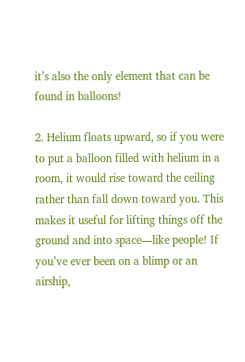it’s also the only element that can be found in balloons!

2. Helium floats upward, so if you were to put a balloon filled with helium in a room, it would rise toward the ceiling rather than fall down toward you. This makes it useful for lifting things off the ground and into space—like people! If you’ve ever been on a blimp or an airship,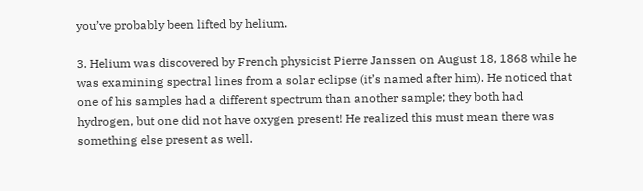you’ve probably been lifted by helium.

3. Helium was discovered by French physicist Pierre Janssen on August 18, 1868 while he was examining spectral lines from a solar eclipse (it’s named after him). He noticed that one of his samples had a different spectrum than another sample; they both had hydrogen, but one did not have oxygen present! He realized this must mean there was something else present as well.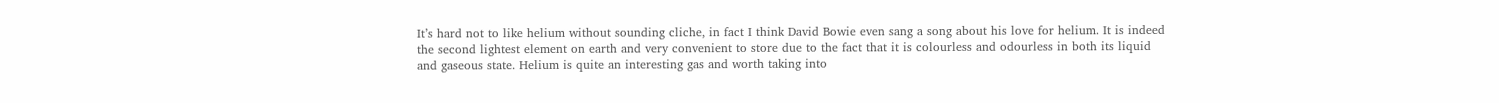It’s hard not to like helium without sounding cliche, in fact I think David Bowie even sang a song about his love for helium. It is indeed the second lightest element on earth and very convenient to store due to the fact that it is colourless and odourless in both its liquid and gaseous state. Helium is quite an interesting gas and worth taking into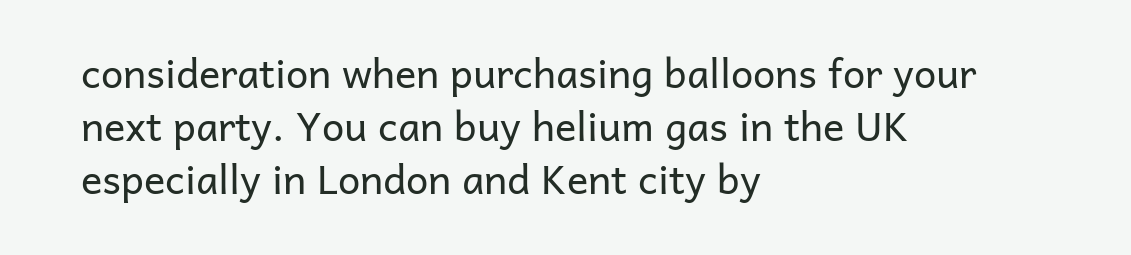consideration when purchasing balloons for your next party. You can buy helium gas in the UK especially in London and Kent city by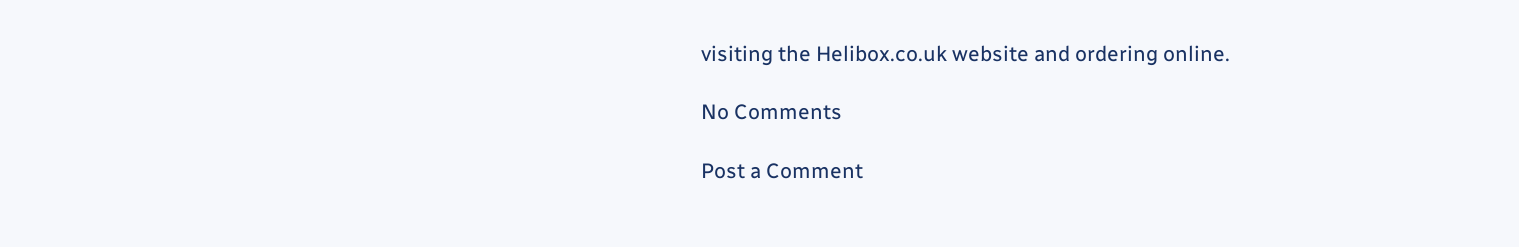visiting the Helibox.co.uk website and ordering online.

No Comments

Post a Comment